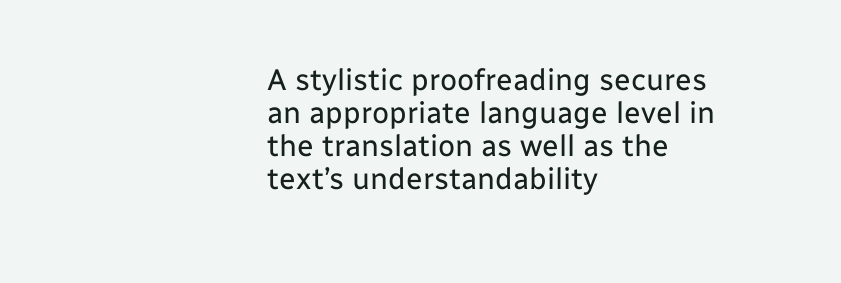A stylistic proofreading secures an appropriate language level in the translation as well as the text’s understandability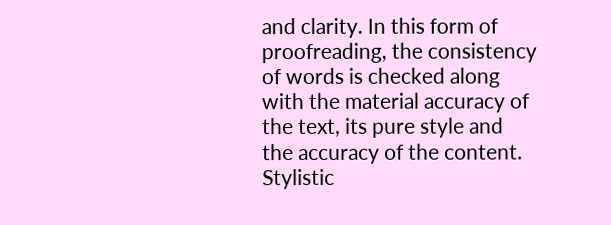and clarity. In this form of proofreading, the consistency of words is checked along with the material accuracy of the text, its pure style and the accuracy of the content. Stylistic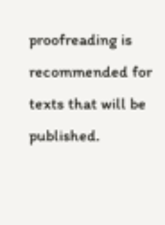proofreading is recommended for texts that will be published.